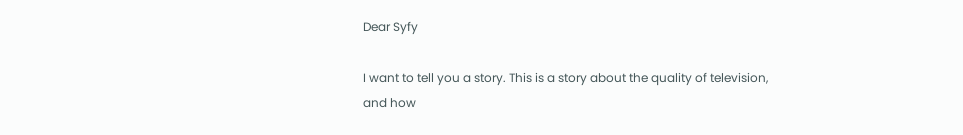Dear Syfy

I want to tell you a story. This is a story about the quality of television, and how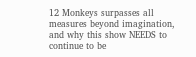12 Monkeys surpasses all measures beyond imagination, and why this show NEEDS to continue to be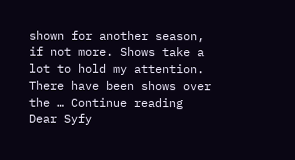shown for another season, if not more. Shows take a lot to hold my attention. There have been shows over the … Continue reading Dear Syfy